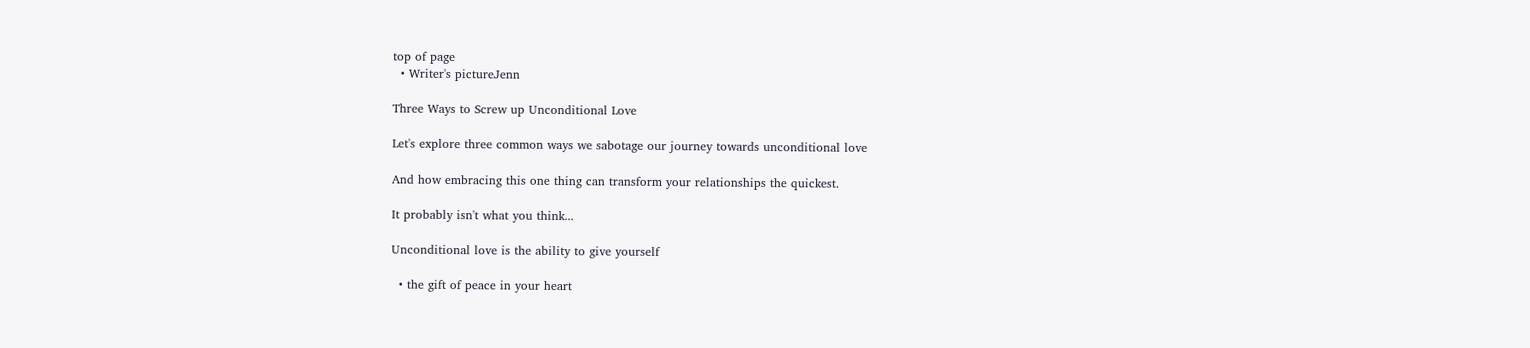top of page
  • Writer's pictureJenn

Three Ways to Screw up Unconditional Love

Let's explore three common ways we sabotage our journey towards unconditional love

And how embracing this one thing can transform your relationships the quickest.

It probably isn't what you think...

Unconditional love is the ability to give yourself

  • the gift of peace in your heart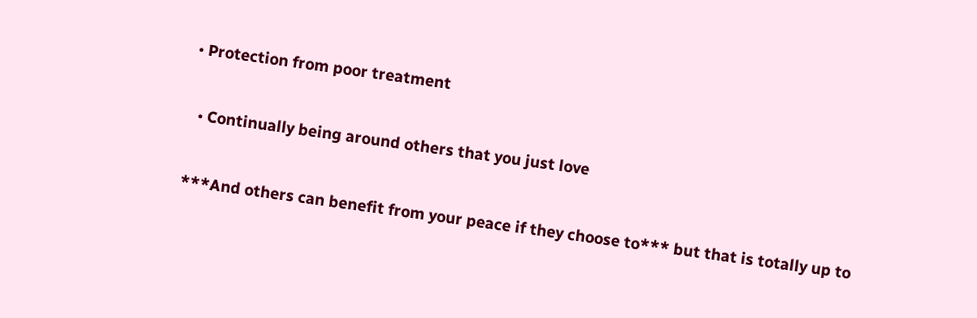• Protection from poor treatment

  • Continually being around others that you just love

***And others can benefit from your peace if they choose to*** but that is totally up to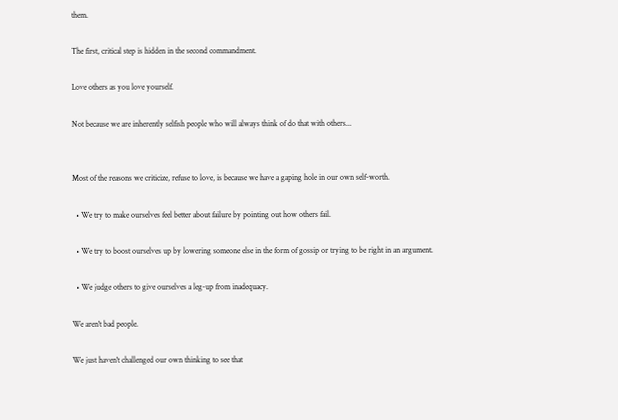them.

The first, critical step is hidden in the second commandment.

Love others as you love yourself.

Not because we are inherently selfish people who will always think of do that with others...


Most of the reasons we criticize, refuse to love, is because we have a gaping hole in our own self-worth.

  • We try to make ourselves feel better about failure by pointing out how others fail.

  • We try to boost ourselves up by lowering someone else in the form of gossip or trying to be right in an argument.

  • We judge others to give ourselves a leg-up from inadequacy.

We aren't bad people.

We just haven't challenged our own thinking to see that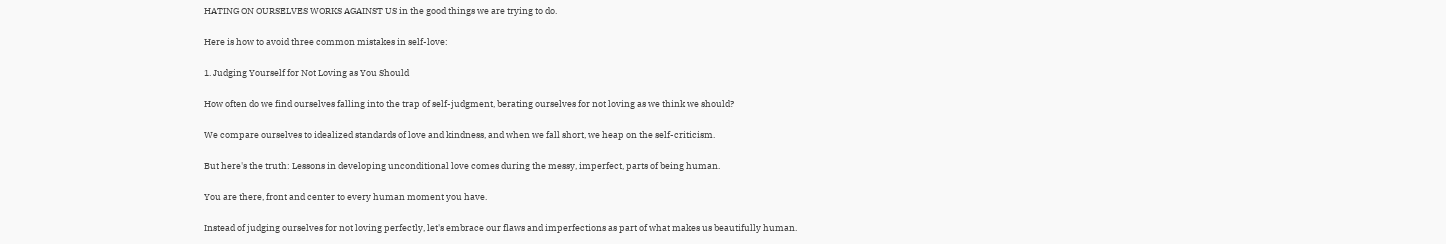HATING ON OURSELVES WORKS AGAINST US in the good things we are trying to do.

Here is how to avoid three common mistakes in self-love:

1. Judging Yourself for Not Loving as You Should

How often do we find ourselves falling into the trap of self-judgment, berating ourselves for not loving as we think we should?

We compare ourselves to idealized standards of love and kindness, and when we fall short, we heap on the self-criticism.

But here's the truth: Lessons in developing unconditional love comes during the messy, imperfect, parts of being human.

You are there, front and center to every human moment you have.

Instead of judging ourselves for not loving perfectly, let's embrace our flaws and imperfections as part of what makes us beautifully human.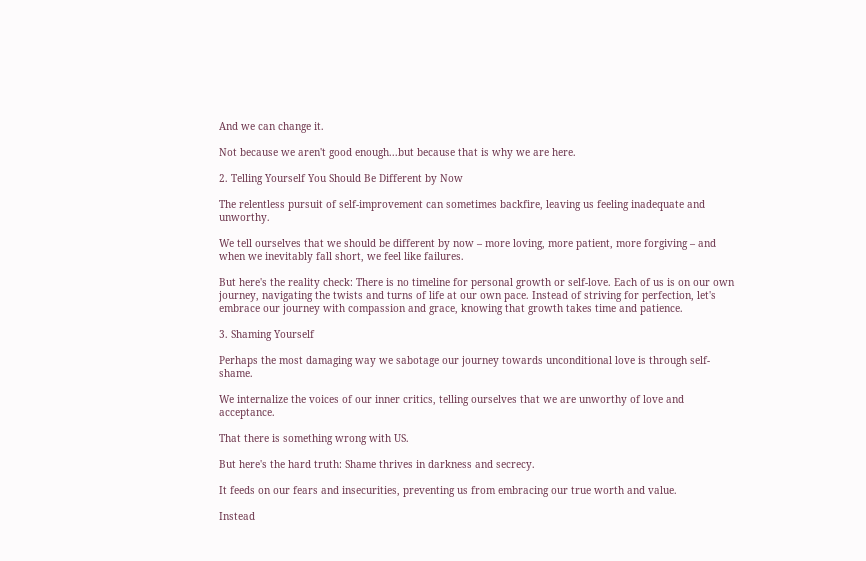And we can change it.

Not because we aren't good enough...but because that is why we are here.

2. Telling Yourself You Should Be Different by Now

The relentless pursuit of self-improvement can sometimes backfire, leaving us feeling inadequate and unworthy.

We tell ourselves that we should be different by now – more loving, more patient, more forgiving – and when we inevitably fall short, we feel like failures.

But here's the reality check: There is no timeline for personal growth or self-love. Each of us is on our own journey, navigating the twists and turns of life at our own pace. Instead of striving for perfection, let's embrace our journey with compassion and grace, knowing that growth takes time and patience.

3. Shaming Yourself

Perhaps the most damaging way we sabotage our journey towards unconditional love is through self-shame.

We internalize the voices of our inner critics, telling ourselves that we are unworthy of love and acceptance.

That there is something wrong with US.

But here's the hard truth: Shame thrives in darkness and secrecy.

It feeds on our fears and insecurities, preventing us from embracing our true worth and value.

Instead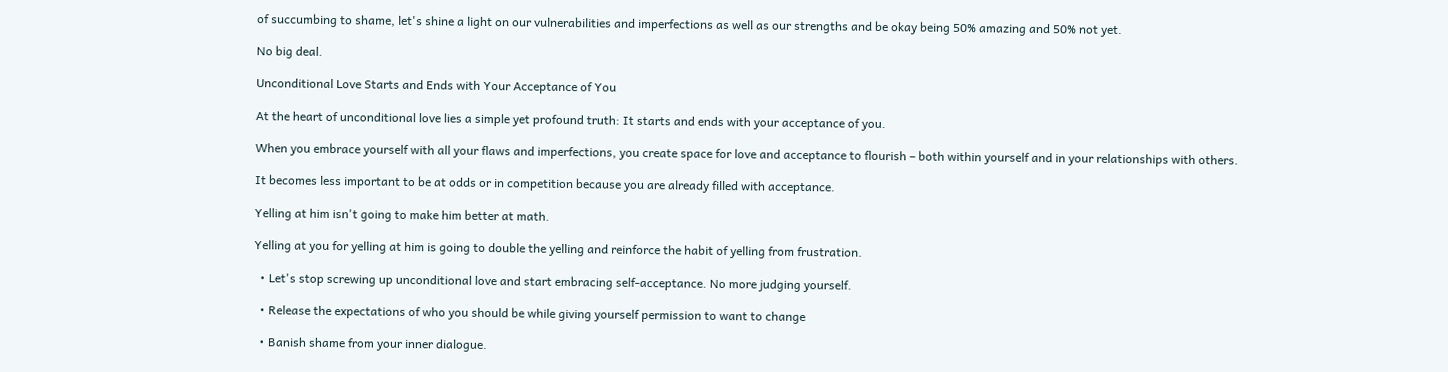of succumbing to shame, let's shine a light on our vulnerabilities and imperfections as well as our strengths and be okay being 50% amazing and 50% not yet.

No big deal.

Unconditional Love Starts and Ends with Your Acceptance of You

At the heart of unconditional love lies a simple yet profound truth: It starts and ends with your acceptance of you.

When you embrace yourself with all your flaws and imperfections, you create space for love and acceptance to flourish – both within yourself and in your relationships with others.

It becomes less important to be at odds or in competition because you are already filled with acceptance.

Yelling at him isn't going to make him better at math.

Yelling at you for yelling at him is going to double the yelling and reinforce the habit of yelling from frustration.

  • Let's stop screwing up unconditional love and start embracing self-acceptance. No more judging yourself.

  • Release the expectations of who you should be while giving yourself permission to want to change

  • Banish shame from your inner dialogue.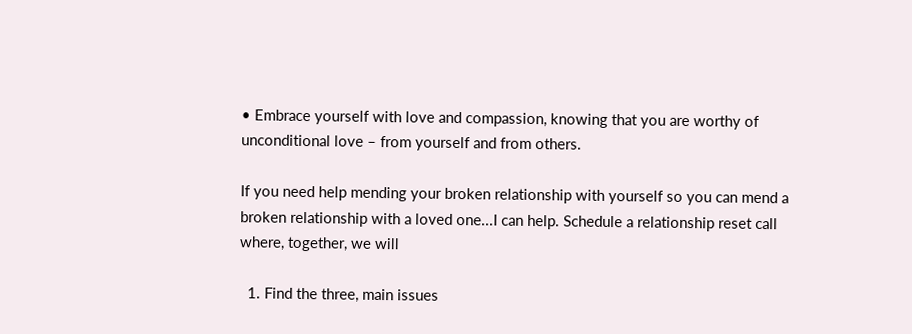• Embrace yourself with love and compassion, knowing that you are worthy of unconditional love – from yourself and from others.

If you need help mending your broken relationship with yourself so you can mend a broken relationship with a loved one...I can help. Schedule a relationship reset call where, together, we will

  1. Find the three, main issues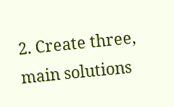2. Create three, main solutions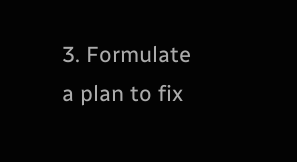3. Formulate a plan to fix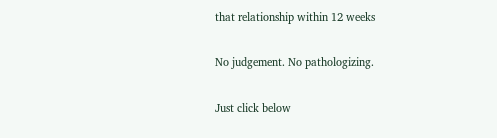that relationship within 12 weeks

No judgement. No pathologizing.

Just click below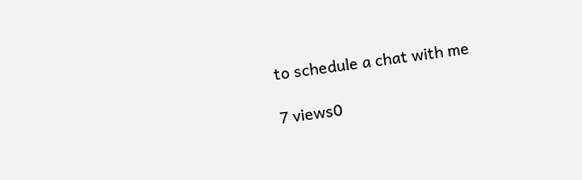to schedule a chat with me

7 views0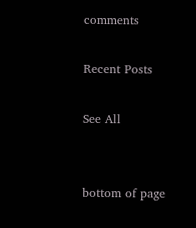comments

Recent Posts

See All


bottom of page